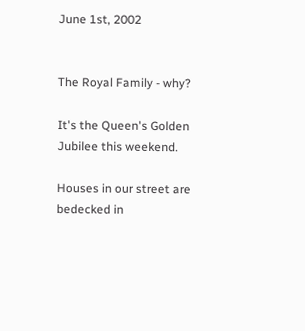June 1st, 2002


The Royal Family - why?

It's the Queen's Golden Jubilee this weekend.

Houses in our street are bedecked in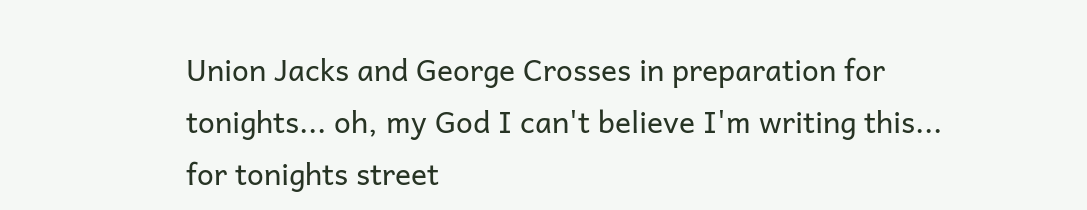Union Jacks and George Crosses in preparation for tonights... oh, my God I can't believe I'm writing this... for tonights street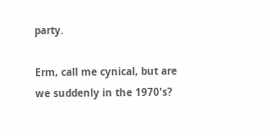party.

Erm, call me cynical, but are we suddenly in the 1970's?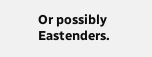Or possibly Eastenders.